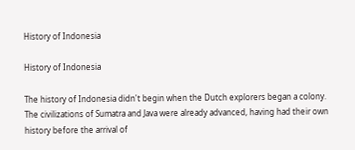History of Indonesia

History of Indonesia

The history of Indonesia didn't begin when the Dutch explorers began a colony. The civilizations of Sumatra and Java were already advanced, having had their own history before the arrival of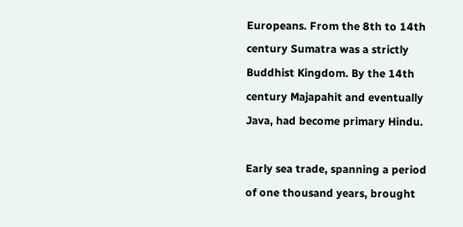Europeans. From the 8th to 14th century Sumatra was a strictly Buddhist Kingdom. By the 14th century Majapahit and eventually Java, had become primary Hindu.

Early sea trade, spanning a period of one thousand years, brought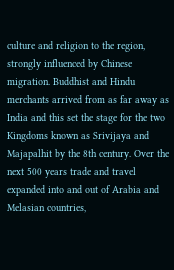culture and religion to the region, strongly influenced by Chinese migration. Buddhist and Hindu merchants arrived from as far away as India and this set the stage for the two Kingdoms known as Srivijaya and Majapalhit by the 8th century. Over the next 500 years trade and travel expanded into and out of Arabia and Melasian countries,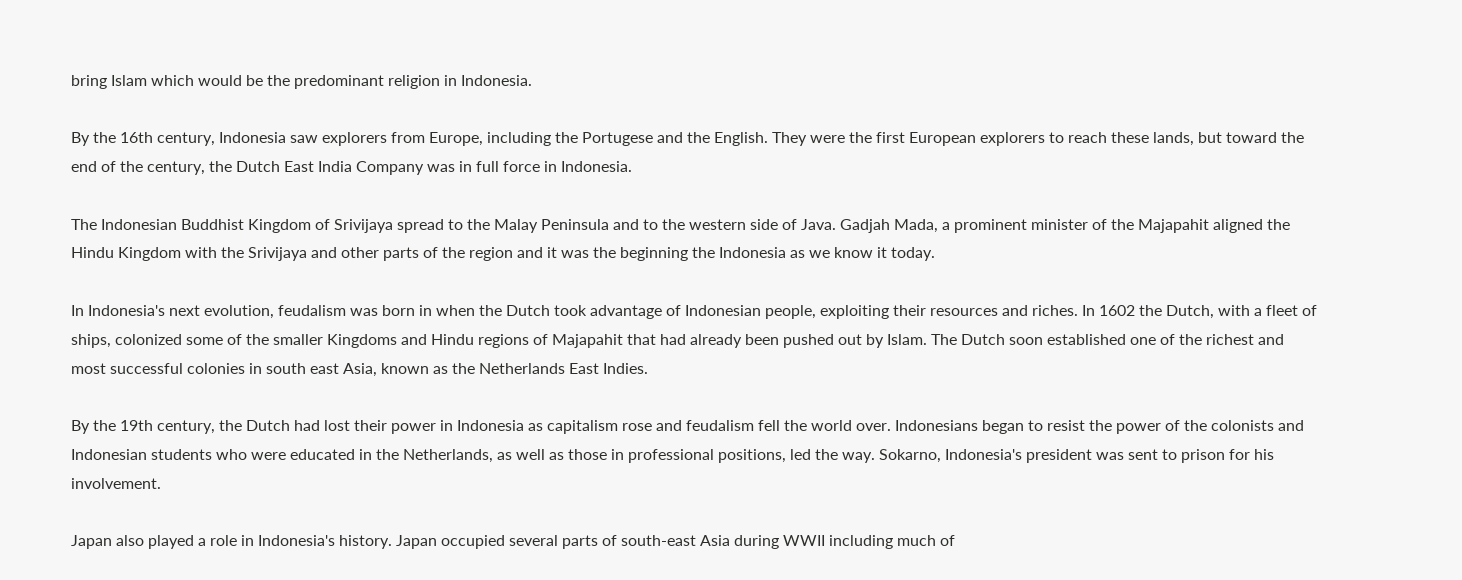bring Islam which would be the predominant religion in Indonesia.

By the 16th century, Indonesia saw explorers from Europe, including the Portugese and the English. They were the first European explorers to reach these lands, but toward the end of the century, the Dutch East India Company was in full force in Indonesia.

The Indonesian Buddhist Kingdom of Srivijaya spread to the Malay Peninsula and to the western side of Java. Gadjah Mada, a prominent minister of the Majapahit aligned the Hindu Kingdom with the Srivijaya and other parts of the region and it was the beginning the Indonesia as we know it today.

In Indonesia's next evolution, feudalism was born in when the Dutch took advantage of Indonesian people, exploiting their resources and riches. In 1602 the Dutch, with a fleet of ships, colonized some of the smaller Kingdoms and Hindu regions of Majapahit that had already been pushed out by Islam. The Dutch soon established one of the richest and most successful colonies in south east Asia, known as the Netherlands East Indies.

By the 19th century, the Dutch had lost their power in Indonesia as capitalism rose and feudalism fell the world over. Indonesians began to resist the power of the colonists and Indonesian students who were educated in the Netherlands, as well as those in professional positions, led the way. Sokarno, Indonesia's president was sent to prison for his involvement.

Japan also played a role in Indonesia's history. Japan occupied several parts of south-east Asia during WWII including much of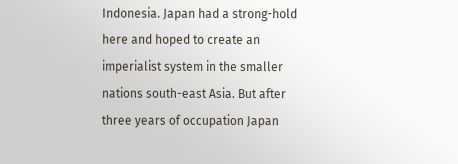Indonesia. Japan had a strong-hold here and hoped to create an imperialist system in the smaller nations south-east Asia. But after three years of occupation Japan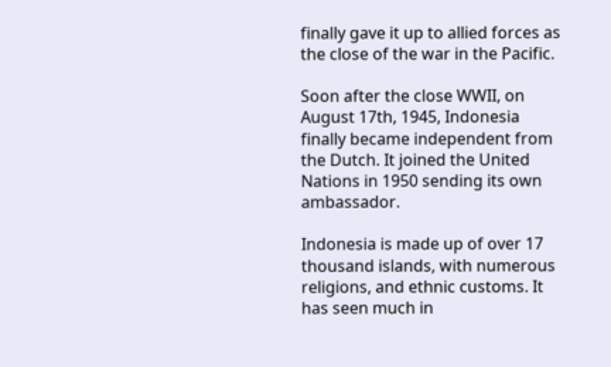finally gave it up to allied forces as the close of the war in the Pacific.

Soon after the close WWII, on August 17th, 1945, Indonesia finally became independent from the Dutch. It joined the United Nations in 1950 sending its own ambassador.

Indonesia is made up of over 17 thousand islands, with numerous religions, and ethnic customs. It has seen much in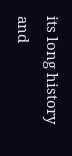its long history and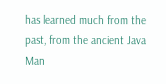has learned much from the past, from the ancient Java Man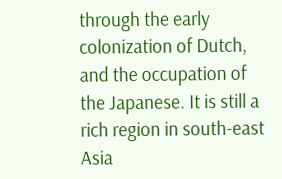through the early colonization of Dutch, and the occupation of the Japanese. It is still a rich region in south-east Asia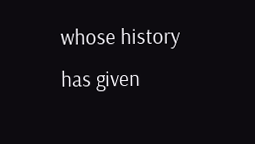whose history has given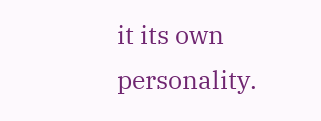it its own personality.